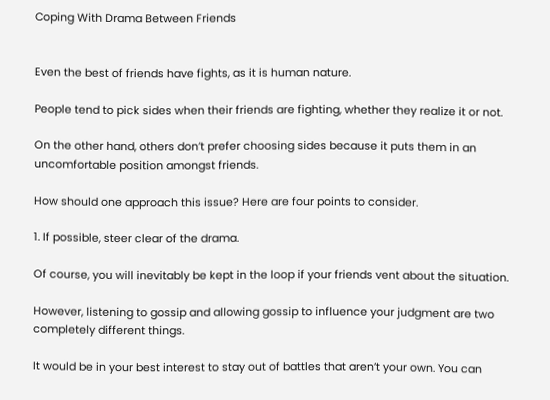Coping With Drama Between Friends


Even the best of friends have fights, as it is human nature.

People tend to pick sides when their friends are fighting, whether they realize it or not.

On the other hand, others don’t prefer choosing sides because it puts them in an uncomfortable position amongst friends.

How should one approach this issue? Here are four points to consider.

1. If possible, steer clear of the drama.

Of course, you will inevitably be kept in the loop if your friends vent about the situation.

However, listening to gossip and allowing gossip to influence your judgment are two completely different things.

It would be in your best interest to stay out of battles that aren’t your own. You can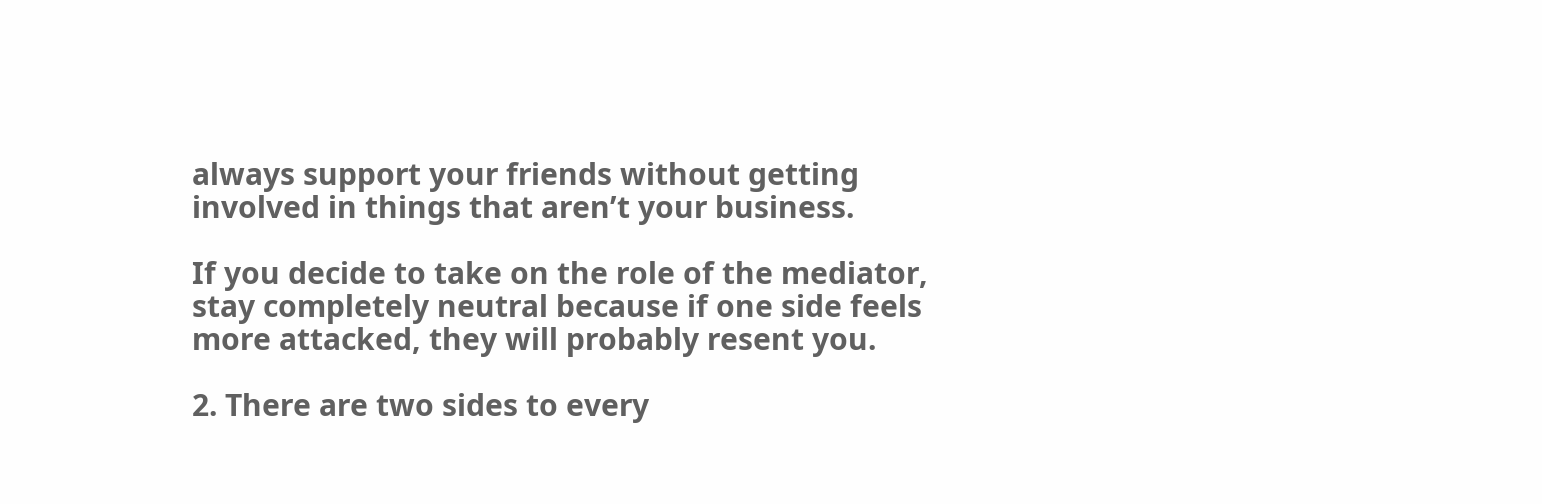always support your friends without getting involved in things that aren’t your business.

If you decide to take on the role of the mediator, stay completely neutral because if one side feels more attacked, they will probably resent you.

2. There are two sides to every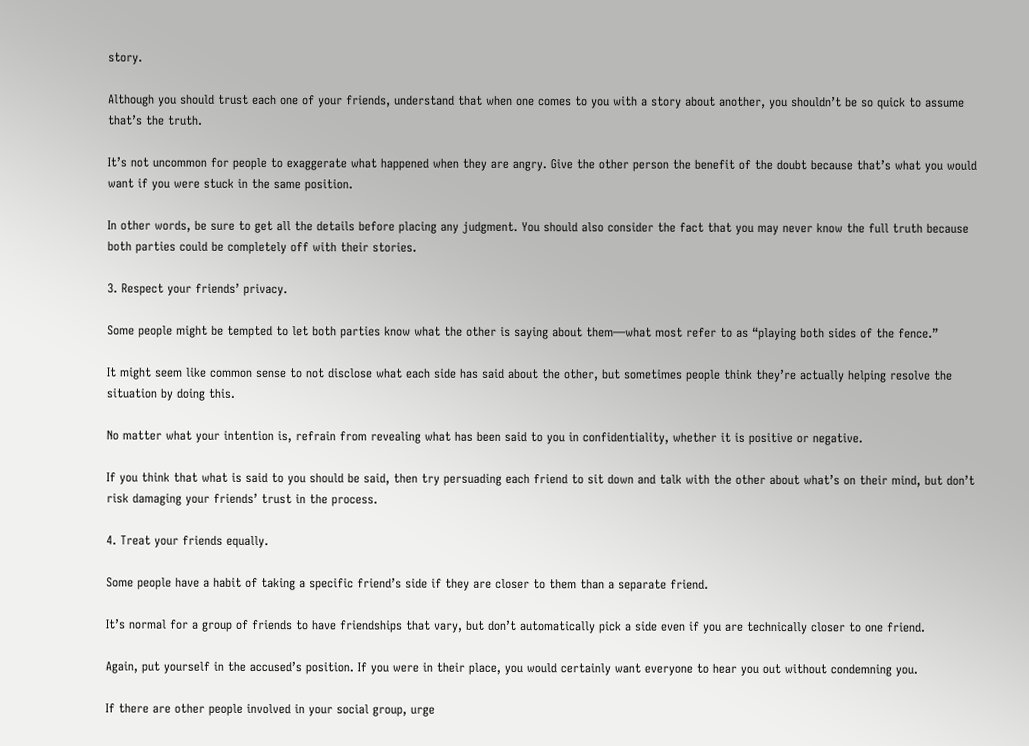story.

Although you should trust each one of your friends, understand that when one comes to you with a story about another, you shouldn’t be so quick to assume that’s the truth.

It’s not uncommon for people to exaggerate what happened when they are angry. Give the other person the benefit of the doubt because that’s what you would want if you were stuck in the same position.

In other words, be sure to get all the details before placing any judgment. You should also consider the fact that you may never know the full truth because both parties could be completely off with their stories.

3. Respect your friends’ privacy.

Some people might be tempted to let both parties know what the other is saying about them—what most refer to as “playing both sides of the fence.”

It might seem like common sense to not disclose what each side has said about the other, but sometimes people think they’re actually helping resolve the situation by doing this.

No matter what your intention is, refrain from revealing what has been said to you in confidentiality, whether it is positive or negative.

If you think that what is said to you should be said, then try persuading each friend to sit down and talk with the other about what’s on their mind, but don’t risk damaging your friends’ trust in the process.

4. Treat your friends equally.

Some people have a habit of taking a specific friend’s side if they are closer to them than a separate friend.

It’s normal for a group of friends to have friendships that vary, but don’t automatically pick a side even if you are technically closer to one friend.

Again, put yourself in the accused’s position. If you were in their place, you would certainly want everyone to hear you out without condemning you.

If there are other people involved in your social group, urge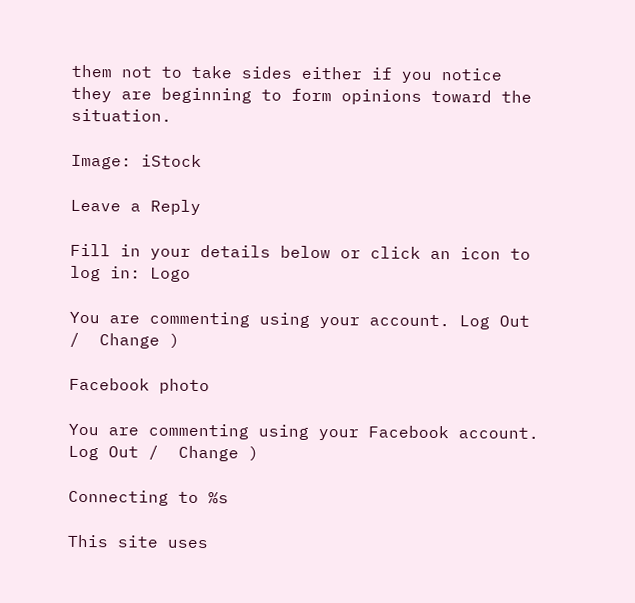them not to take sides either if you notice they are beginning to form opinions toward the situation.

Image: iStock

Leave a Reply

Fill in your details below or click an icon to log in: Logo

You are commenting using your account. Log Out /  Change )

Facebook photo

You are commenting using your Facebook account. Log Out /  Change )

Connecting to %s

This site uses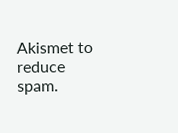Akismet to reduce spam.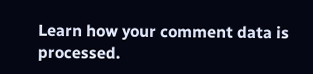Learn how your comment data is processed.